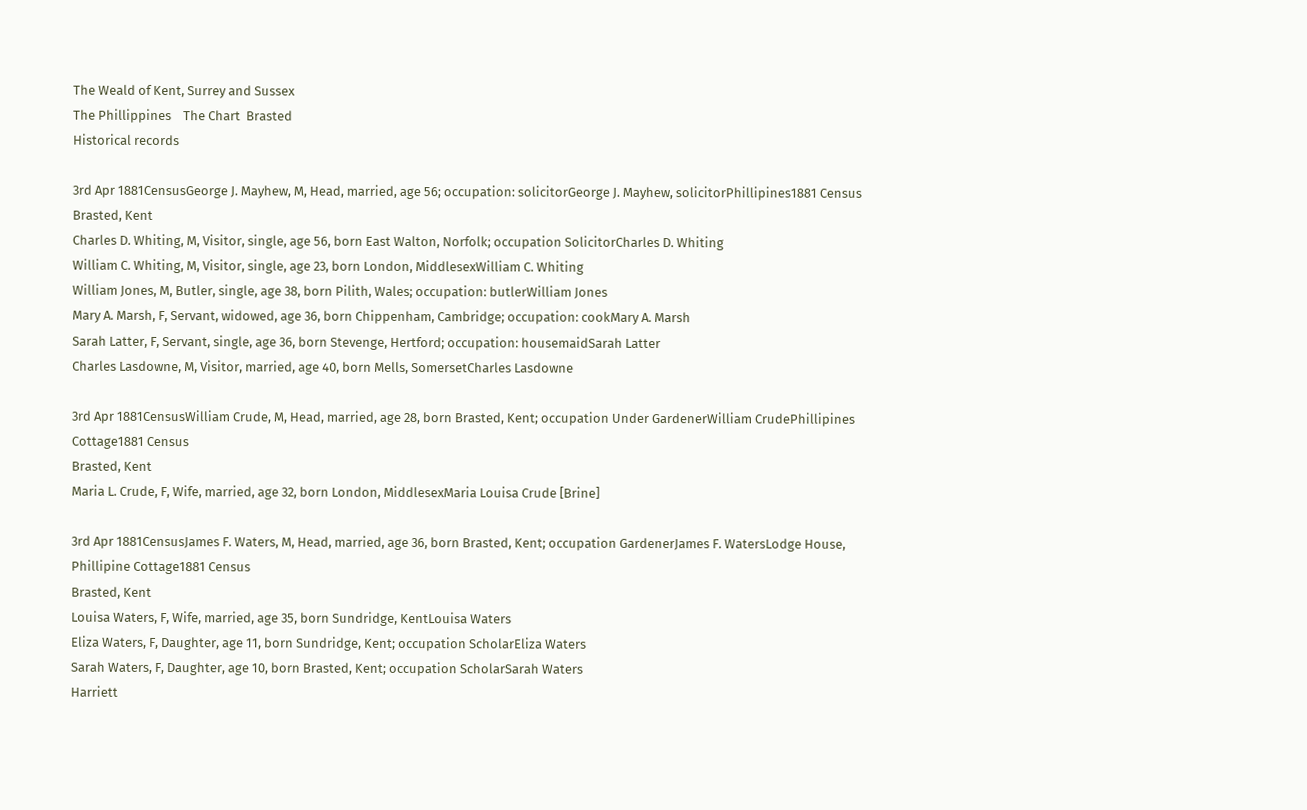The Weald of Kent, Surrey and Sussex
The Phillippines    The Chart  Brasted
Historical records

3rd Apr 1881CensusGeorge J. Mayhew, M, Head, married, age 56; occupation: solicitorGeorge J. Mayhew, solicitorPhillipines1881 Census
Brasted, Kent
Charles D. Whiting, M, Visitor, single, age 56, born East Walton, Norfolk; occupation SolicitorCharles D. Whiting
William C. Whiting, M, Visitor, single, age 23, born London, MiddlesexWilliam C. Whiting
William Jones, M, Butler, single, age 38, born Pilith, Wales; occupation: butlerWilliam Jones
Mary A. Marsh, F, Servant, widowed, age 36, born Chippenham, Cambridge; occupation: cookMary A. Marsh
Sarah Latter, F, Servant, single, age 36, born Stevenge, Hertford; occupation: housemaidSarah Latter
Charles Lasdowne, M, Visitor, married, age 40, born Mells, SomersetCharles Lasdowne

3rd Apr 1881CensusWilliam Crude, M, Head, married, age 28, born Brasted, Kent; occupation Under GardenerWilliam CrudePhillipines Cottage1881 Census
Brasted, Kent
Maria L. Crude, F, Wife, married, age 32, born London, MiddlesexMaria Louisa Crude [Brine]

3rd Apr 1881CensusJames F. Waters, M, Head, married, age 36, born Brasted, Kent; occupation GardenerJames F. WatersLodge House, Phillipine Cottage1881 Census
Brasted, Kent
Louisa Waters, F, Wife, married, age 35, born Sundridge, KentLouisa Waters
Eliza Waters, F, Daughter, age 11, born Sundridge, Kent; occupation ScholarEliza Waters
Sarah Waters, F, Daughter, age 10, born Brasted, Kent; occupation ScholarSarah Waters
Harriett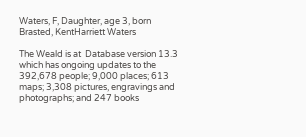Waters, F, Daughter, age 3, born Brasted, KentHarriett Waters

The Weald is at  Database version 13.3 which has ongoing updates to the 392,678 people; 9,000 places; 613 maps; 3,308 pictures, engravings and photographs; and 247 books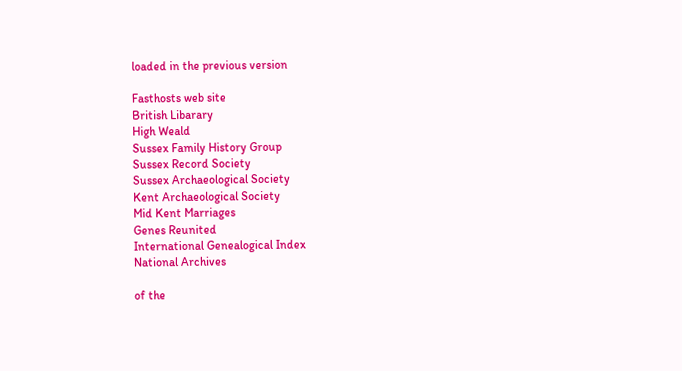loaded in the previous version

Fasthosts web site
British Libarary
High Weald
Sussex Family History Group
Sussex Record Society
Sussex Archaeological Society
Kent Archaeological Society
Mid Kent Marriages
Genes Reunited
International Genealogical Index
National Archives

of the